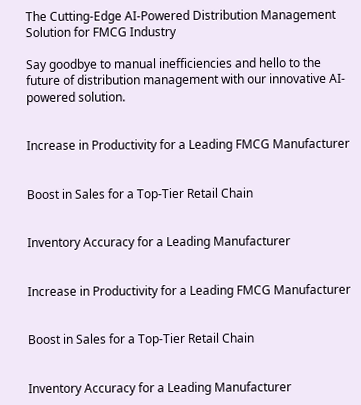The Cutting-Edge AI-Powered Distribution Management Solution for FMCG Industry

Say goodbye to manual inefficiencies and hello to the future of distribution management with our innovative AI-powered solution.


Increase in Productivity for a Leading FMCG Manufacturer


Boost in Sales for a Top-Tier Retail Chain


Inventory Accuracy for a Leading Manufacturer


Increase in Productivity for a Leading FMCG Manufacturer


Boost in Sales for a Top-Tier Retail Chain


Inventory Accuracy for a Leading Manufacturer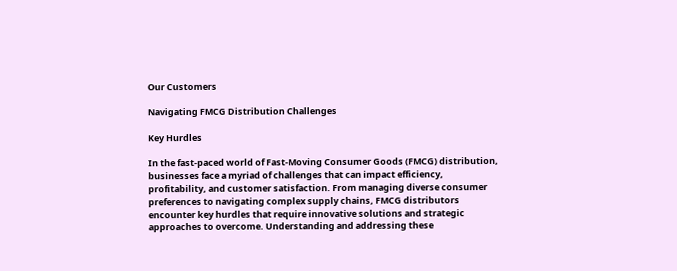Our Customers

Navigating FMCG Distribution Challenges

Key Hurdles

In the fast-paced world of Fast-Moving Consumer Goods (FMCG) distribution, businesses face a myriad of challenges that can impact efficiency, profitability, and customer satisfaction. From managing diverse consumer preferences to navigating complex supply chains, FMCG distributors encounter key hurdles that require innovative solutions and strategic approaches to overcome. Understanding and addressing these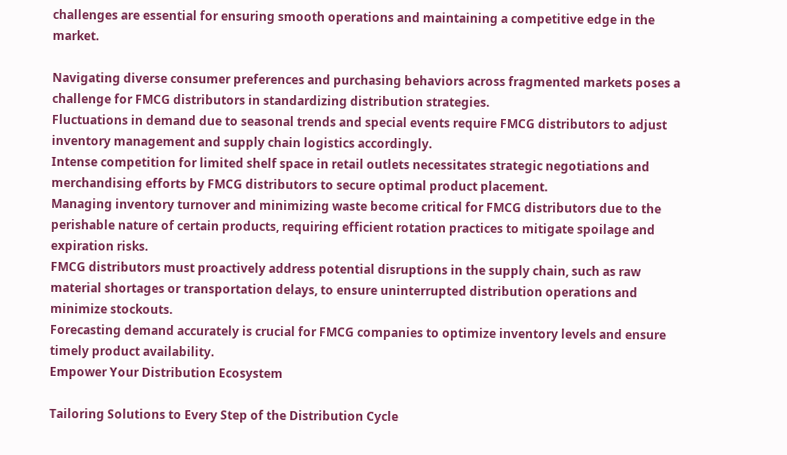challenges are essential for ensuring smooth operations and maintaining a competitive edge in the market.

Navigating diverse consumer preferences and purchasing behaviors across fragmented markets poses a challenge for FMCG distributors in standardizing distribution strategies.
Fluctuations in demand due to seasonal trends and special events require FMCG distributors to adjust inventory management and supply chain logistics accordingly.
Intense competition for limited shelf space in retail outlets necessitates strategic negotiations and merchandising efforts by FMCG distributors to secure optimal product placement.
Managing inventory turnover and minimizing waste become critical for FMCG distributors due to the perishable nature of certain products, requiring efficient rotation practices to mitigate spoilage and expiration risks.
FMCG distributors must proactively address potential disruptions in the supply chain, such as raw material shortages or transportation delays, to ensure uninterrupted distribution operations and minimize stockouts.
Forecasting demand accurately is crucial for FMCG companies to optimize inventory levels and ensure timely product availability.
Empower Your Distribution Ecosystem

Tailoring Solutions to Every Step of the Distribution Cycle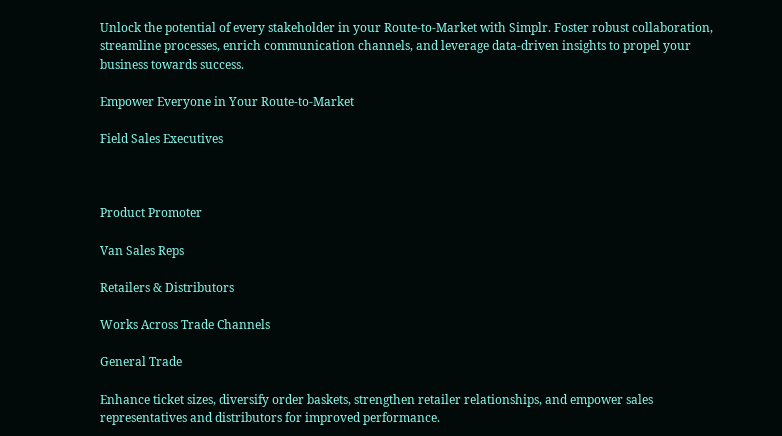Unlock the potential of every stakeholder in your Route-to-Market with Simplr. Foster robust collaboration, streamline processes, enrich communication channels, and leverage data-driven insights to propel your business towards success.

Empower Everyone in Your Route-to-Market

Field Sales Executives



Product Promoter

Van Sales Reps

Retailers & Distributors

Works Across Trade Channels

General Trade

Enhance ticket sizes, diversify order baskets, strengthen retailer relationships, and empower sales representatives and distributors for improved performance.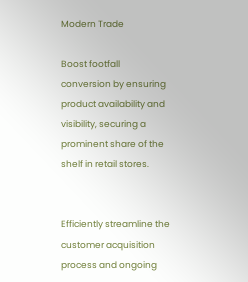Modern Trade

Boost footfall conversion by ensuring product availability and visibility, securing a prominent share of the shelf in retail stores.


Efficiently streamline the customer acquisition process and ongoing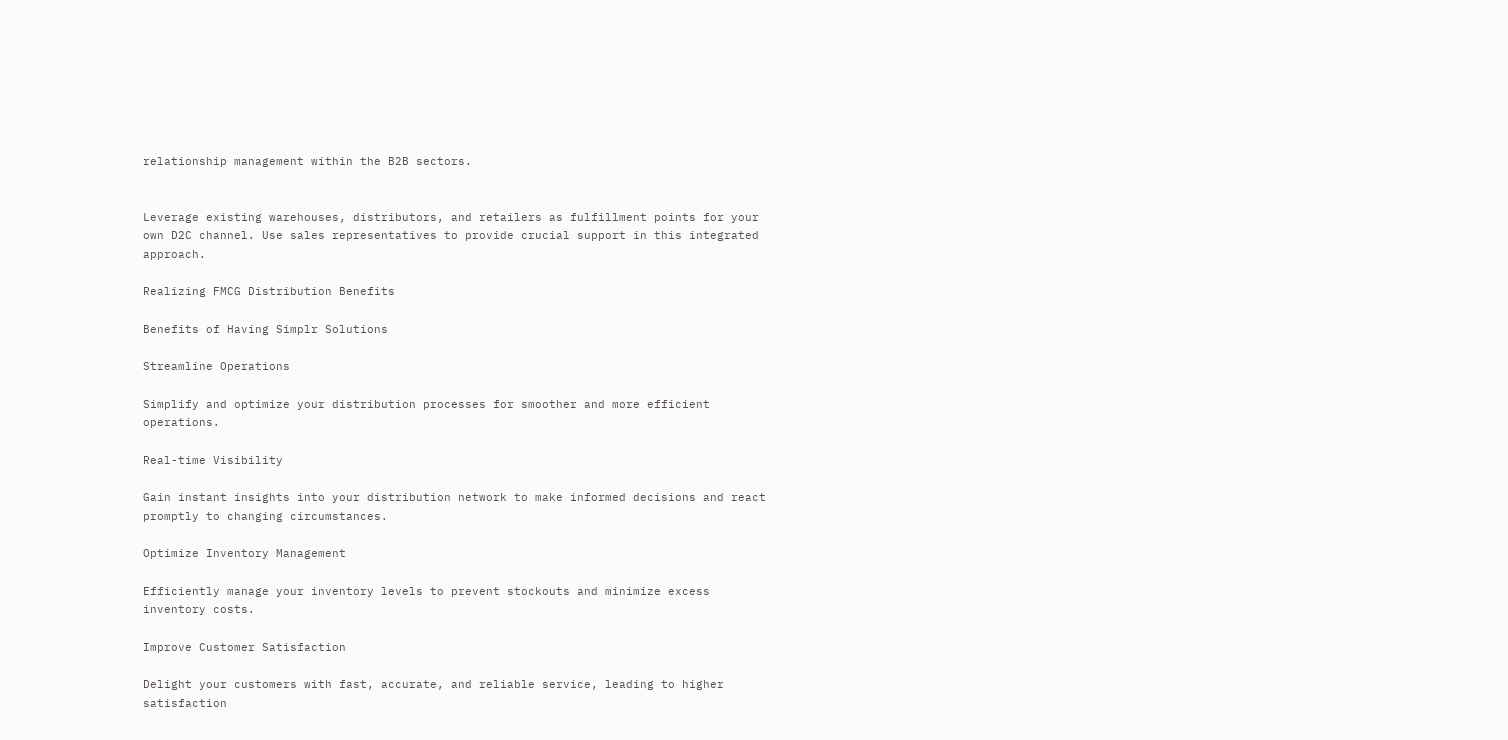relationship management within the B2B sectors.


Leverage existing warehouses, distributors, and retailers as fulfillment points for your own D2C channel. Use sales representatives to provide crucial support in this integrated approach.

Realizing FMCG Distribution Benefits

Benefits of Having Simplr Solutions

Streamline Operations

Simplify and optimize your distribution processes for smoother and more efficient operations.

Real-time Visibility

Gain instant insights into your distribution network to make informed decisions and react promptly to changing circumstances.

Optimize Inventory Management

Efficiently manage your inventory levels to prevent stockouts and minimize excess inventory costs.

Improve Customer Satisfaction

Delight your customers with fast, accurate, and reliable service, leading to higher satisfaction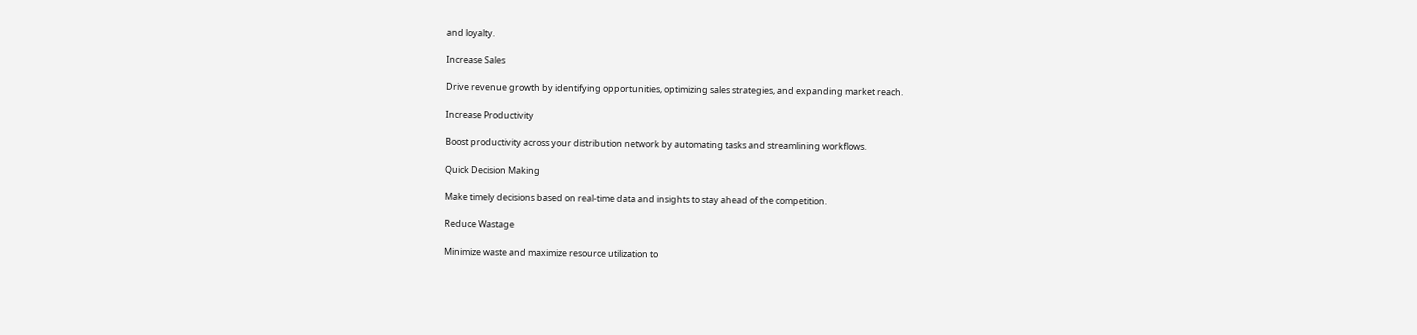and loyalty.

Increase Sales

Drive revenue growth by identifying opportunities, optimizing sales strategies, and expanding market reach.

Increase Productivity

Boost productivity across your distribution network by automating tasks and streamlining workflows.

Quick Decision Making

Make timely decisions based on real-time data and insights to stay ahead of the competition.

Reduce Wastage

Minimize waste and maximize resource utilization to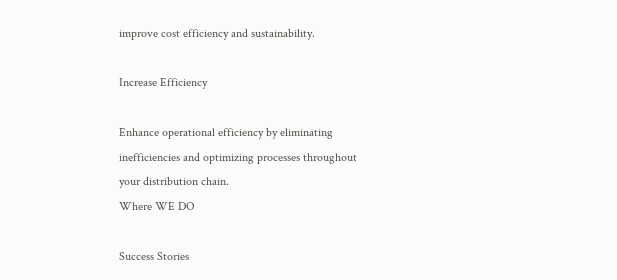improve cost efficiency and sustainability.

Increase Efficiency

Enhance operational efficiency by eliminating inefficiencies and optimizing processes throughout your distribution chain.
Where WE DO

Success Stories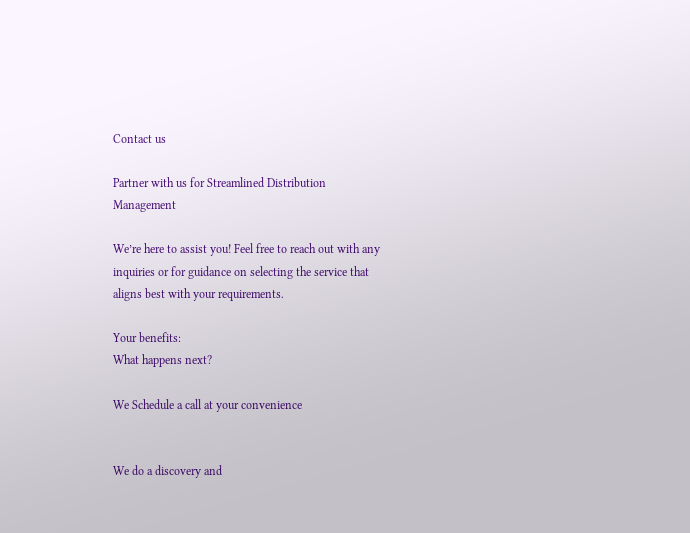Contact us

Partner with us for Streamlined Distribution Management

We’re here to assist you! Feel free to reach out with any inquiries or for guidance on selecting the service that aligns best with your requirements.

Your benefits:
What happens next?

We Schedule a call at your convenience


We do a discovery and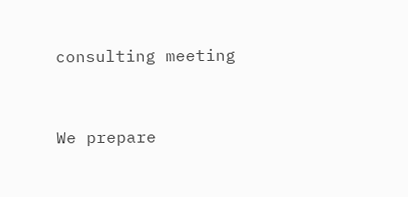consulting meeting


We prepare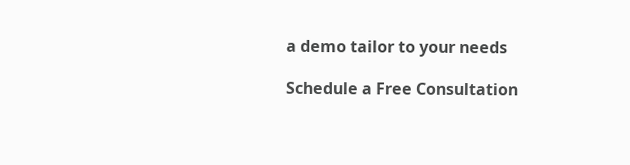a demo tailor to your needs

Schedule a Free Consultation